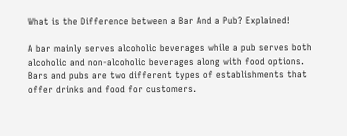What is the Difference between a Bar And a Pub? Explained!

A bar mainly serves alcoholic beverages while a pub serves both alcoholic and non-alcoholic beverages along with food options. Bars and pubs are two different types of establishments that offer drinks and food for customers.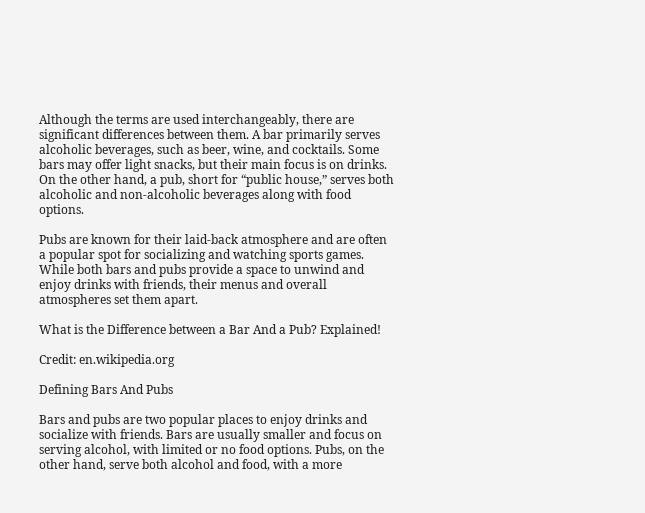Although the terms are used interchangeably, there are significant differences between them. A bar primarily serves alcoholic beverages, such as beer, wine, and cocktails. Some bars may offer light snacks, but their main focus is on drinks. On the other hand, a pub, short for “public house,” serves both alcoholic and non-alcoholic beverages along with food options.

Pubs are known for their laid-back atmosphere and are often a popular spot for socializing and watching sports games. While both bars and pubs provide a space to unwind and enjoy drinks with friends, their menus and overall atmospheres set them apart.

What is the Difference between a Bar And a Pub? Explained!

Credit: en.wikipedia.org

Defining Bars And Pubs

Bars and pubs are two popular places to enjoy drinks and socialize with friends. Bars are usually smaller and focus on serving alcohol, with limited or no food options. Pubs, on the other hand, serve both alcohol and food, with a more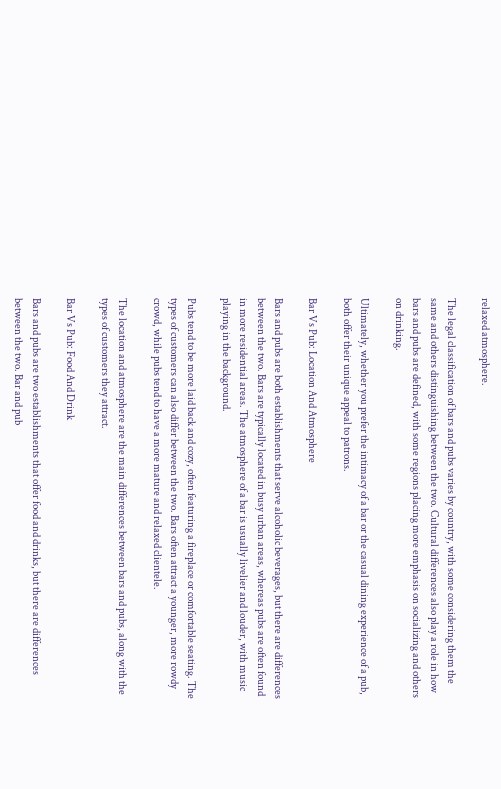relaxed atmosphere.

The legal classification of bars and pubs varies by country, with some considering them the same and others distinguishing between the two. Cultural differences also play a role in how bars and pubs are defined, with some regions placing more emphasis on socializing and others on drinking.

Ultimately, whether you prefer the intimacy of a bar or the casual dining experience of a pub, both offer their unique appeal to patrons.

Bar Vs Pub: Location And Atmosphere

Bars and pubs are both establishments that serve alcoholic beverages, but there are differences between the two. Bars are typically located in busy urban areas, whereas pubs are often found in more residential areas. The atmosphere of a bar is usually livelier and louder, with music playing in the background.

Pubs tend to be more laid back and cozy, often featuring a fireplace or comfortable seating. The types of customers can also differ between the two. Bars often attract a younger, more rowdy crowd, while pubs tend to have a more mature and relaxed clientele.

The location and atmosphere are the main differences between bars and pubs, along with the types of customers they attract.

Bar Vs Pub: Food And Drink

Bars and pubs are two establishments that offer food and drinks, but there are differences between the two. Bar and pub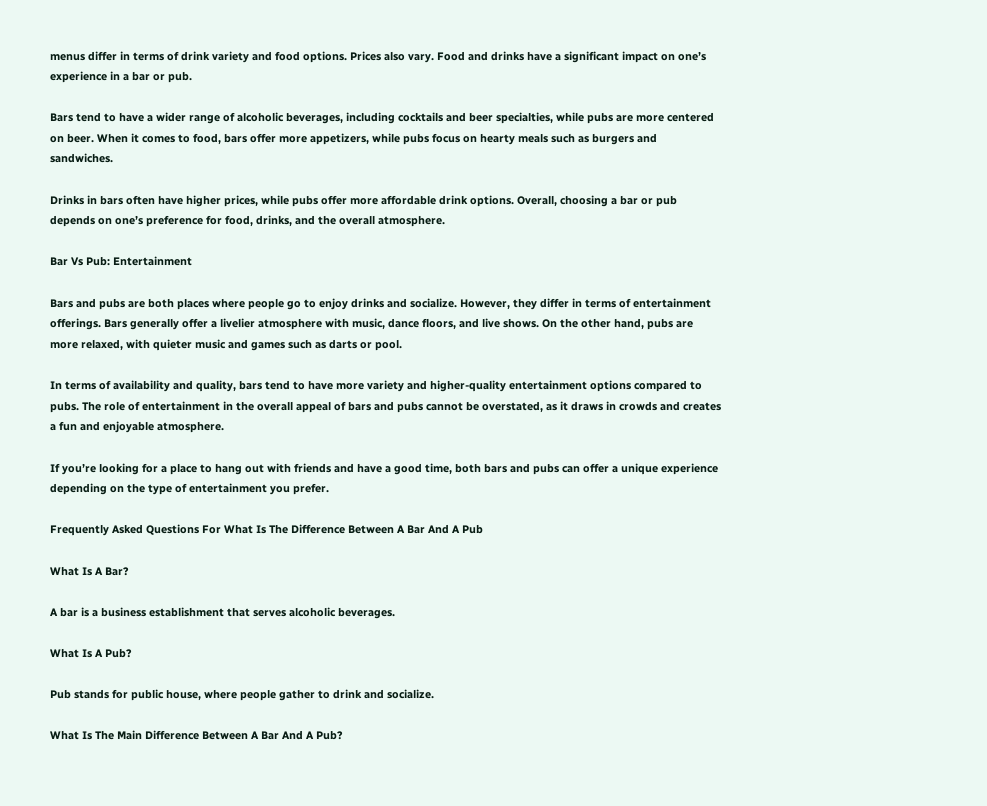menus differ in terms of drink variety and food options. Prices also vary. Food and drinks have a significant impact on one’s experience in a bar or pub.

Bars tend to have a wider range of alcoholic beverages, including cocktails and beer specialties, while pubs are more centered on beer. When it comes to food, bars offer more appetizers, while pubs focus on hearty meals such as burgers and sandwiches.

Drinks in bars often have higher prices, while pubs offer more affordable drink options. Overall, choosing a bar or pub depends on one’s preference for food, drinks, and the overall atmosphere.

Bar Vs Pub: Entertainment

Bars and pubs are both places where people go to enjoy drinks and socialize. However, they differ in terms of entertainment offerings. Bars generally offer a livelier atmosphere with music, dance floors, and live shows. On the other hand, pubs are more relaxed, with quieter music and games such as darts or pool.

In terms of availability and quality, bars tend to have more variety and higher-quality entertainment options compared to pubs. The role of entertainment in the overall appeal of bars and pubs cannot be overstated, as it draws in crowds and creates a fun and enjoyable atmosphere.

If you’re looking for a place to hang out with friends and have a good time, both bars and pubs can offer a unique experience depending on the type of entertainment you prefer.

Frequently Asked Questions For What Is The Difference Between A Bar And A Pub

What Is A Bar?

A bar is a business establishment that serves alcoholic beverages.

What Is A Pub?

Pub stands for public house, where people gather to drink and socialize.

What Is The Main Difference Between A Bar And A Pub?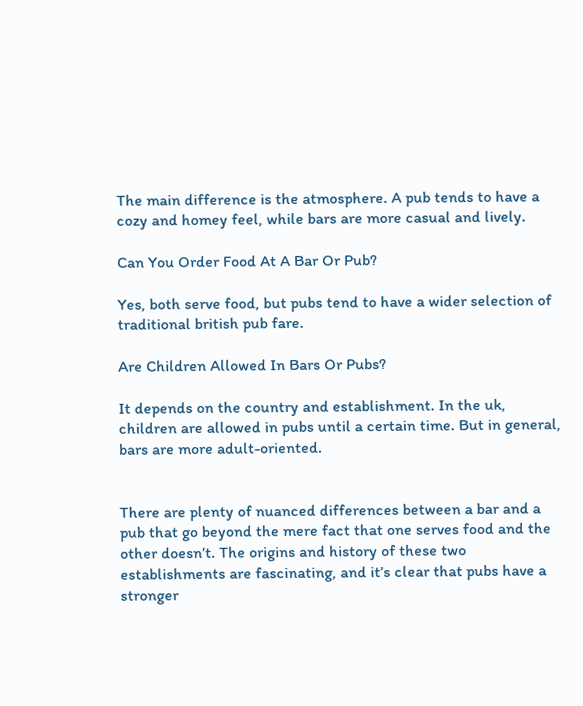The main difference is the atmosphere. A pub tends to have a cozy and homey feel, while bars are more casual and lively.

Can You Order Food At A Bar Or Pub?

Yes, both serve food, but pubs tend to have a wider selection of traditional british pub fare.

Are Children Allowed In Bars Or Pubs?

It depends on the country and establishment. In the uk, children are allowed in pubs until a certain time. But in general, bars are more adult-oriented.


There are plenty of nuanced differences between a bar and a pub that go beyond the mere fact that one serves food and the other doesn’t. The origins and history of these two establishments are fascinating, and it’s clear that pubs have a stronger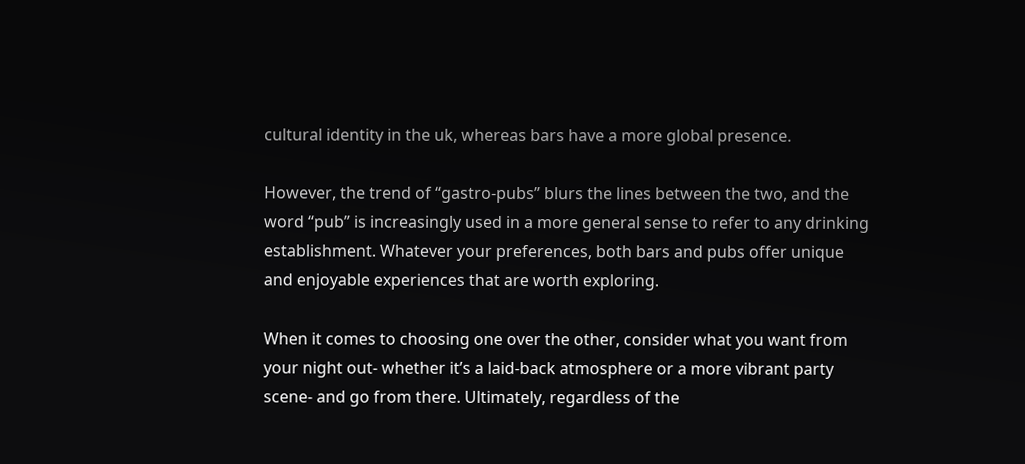cultural identity in the uk, whereas bars have a more global presence.

However, the trend of “gastro-pubs” blurs the lines between the two, and the word “pub” is increasingly used in a more general sense to refer to any drinking establishment. Whatever your preferences, both bars and pubs offer unique and enjoyable experiences that are worth exploring.

When it comes to choosing one over the other, consider what you want from your night out- whether it’s a laid-back atmosphere or a more vibrant party scene- and go from there. Ultimately, regardless of the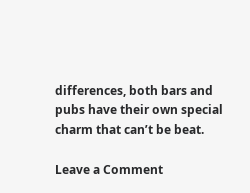differences, both bars and pubs have their own special charm that can’t be beat.

Leave a Comment